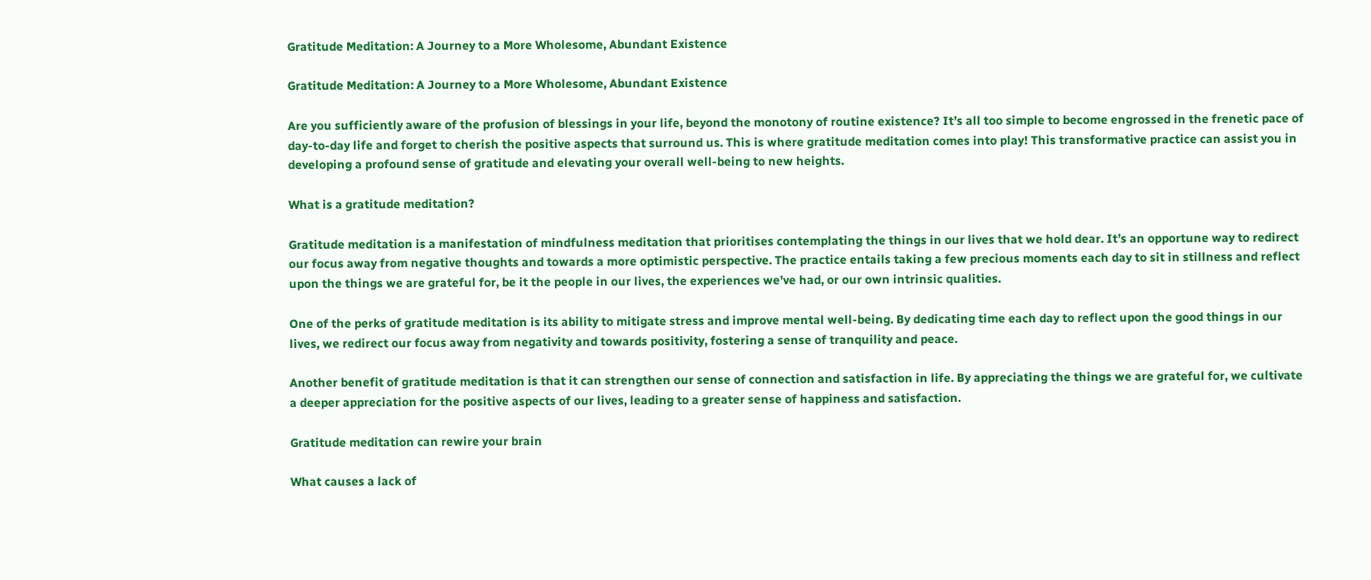Gratitude Meditation: A Journey to a More Wholesome, Abundant Existence

Gratitude Meditation: A Journey to a More Wholesome, Abundant Existence

Are you sufficiently aware of the profusion of blessings in your life, beyond the monotony of routine existence? It’s all too simple to become engrossed in the frenetic pace of day-to-day life and forget to cherish the positive aspects that surround us. This is where gratitude meditation comes into play! This transformative practice can assist you in developing a profound sense of gratitude and elevating your overall well-being to new heights.

What is a gratitude meditation?

Gratitude meditation is a manifestation of mindfulness meditation that prioritises contemplating the things in our lives that we hold dear. It’s an opportune way to redirect our focus away from negative thoughts and towards a more optimistic perspective. The practice entails taking a few precious moments each day to sit in stillness and reflect upon the things we are grateful for, be it the people in our lives, the experiences we’ve had, or our own intrinsic qualities.

One of the perks of gratitude meditation is its ability to mitigate stress and improve mental well-being. By dedicating time each day to reflect upon the good things in our lives, we redirect our focus away from negativity and towards positivity, fostering a sense of tranquility and peace.

Another benefit of gratitude meditation is that it can strengthen our sense of connection and satisfaction in life. By appreciating the things we are grateful for, we cultivate a deeper appreciation for the positive aspects of our lives, leading to a greater sense of happiness and satisfaction.

Gratitude meditation can rewire your brain

What causes a lack of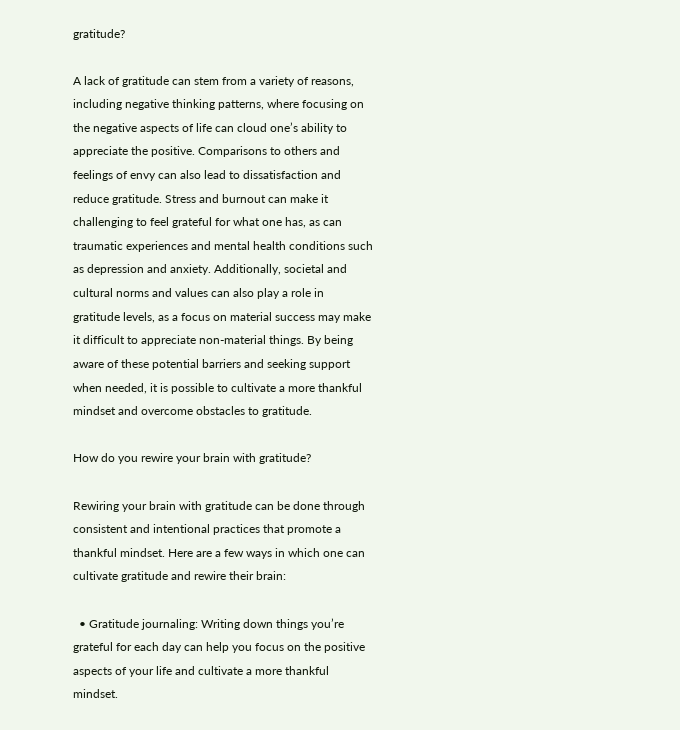gratitude?

A lack of gratitude can stem from a variety of reasons, including negative thinking patterns, where focusing on the negative aspects of life can cloud one’s ability to appreciate the positive. Comparisons to others and feelings of envy can also lead to dissatisfaction and reduce gratitude. Stress and burnout can make it challenging to feel grateful for what one has, as can traumatic experiences and mental health conditions such as depression and anxiety. Additionally, societal and cultural norms and values can also play a role in gratitude levels, as a focus on material success may make it difficult to appreciate non-material things. By being aware of these potential barriers and seeking support when needed, it is possible to cultivate a more thankful mindset and overcome obstacles to gratitude.

How do you rewire your brain with gratitude?

Rewiring your brain with gratitude can be done through consistent and intentional practices that promote a thankful mindset. Here are a few ways in which one can cultivate gratitude and rewire their brain:

  • Gratitude journaling: Writing down things you’re grateful for each day can help you focus on the positive aspects of your life and cultivate a more thankful mindset.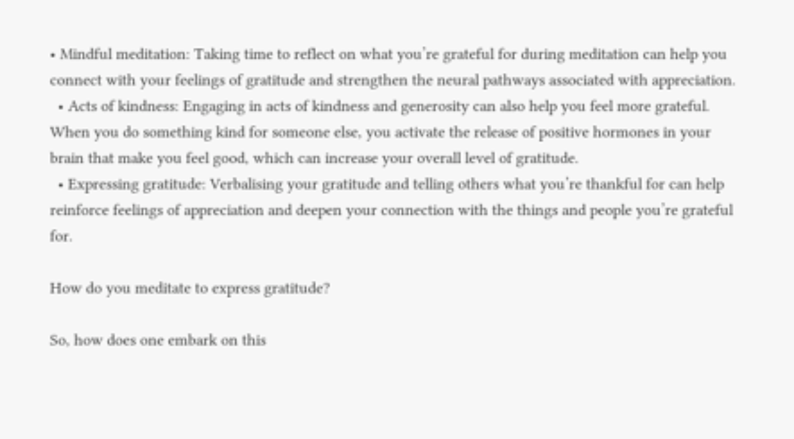• Mindful meditation: Taking time to reflect on what you’re grateful for during meditation can help you connect with your feelings of gratitude and strengthen the neural pathways associated with appreciation.
  • Acts of kindness: Engaging in acts of kindness and generosity can also help you feel more grateful. When you do something kind for someone else, you activate the release of positive hormones in your brain that make you feel good, which can increase your overall level of gratitude.
  • Expressing gratitude: Verbalising your gratitude and telling others what you’re thankful for can help reinforce feelings of appreciation and deepen your connection with the things and people you’re grateful for.

How do you meditate to express gratitude?

So, how does one embark on this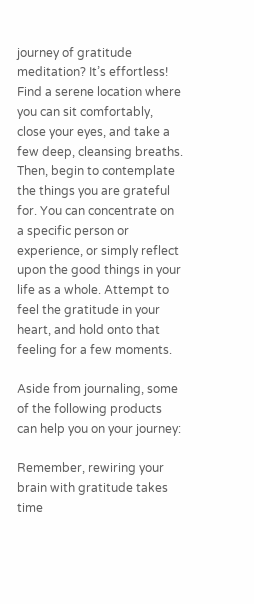journey of gratitude meditation? It’s effortless! Find a serene location where you can sit comfortably, close your eyes, and take a few deep, cleansing breaths. Then, begin to contemplate the things you are grateful for. You can concentrate on a specific person or experience, or simply reflect upon the good things in your life as a whole. Attempt to feel the gratitude in your heart, and hold onto that feeling for a few moments.

Aside from journaling, some of the following products can help you on your journey:

Remember, rewiring your brain with gratitude takes time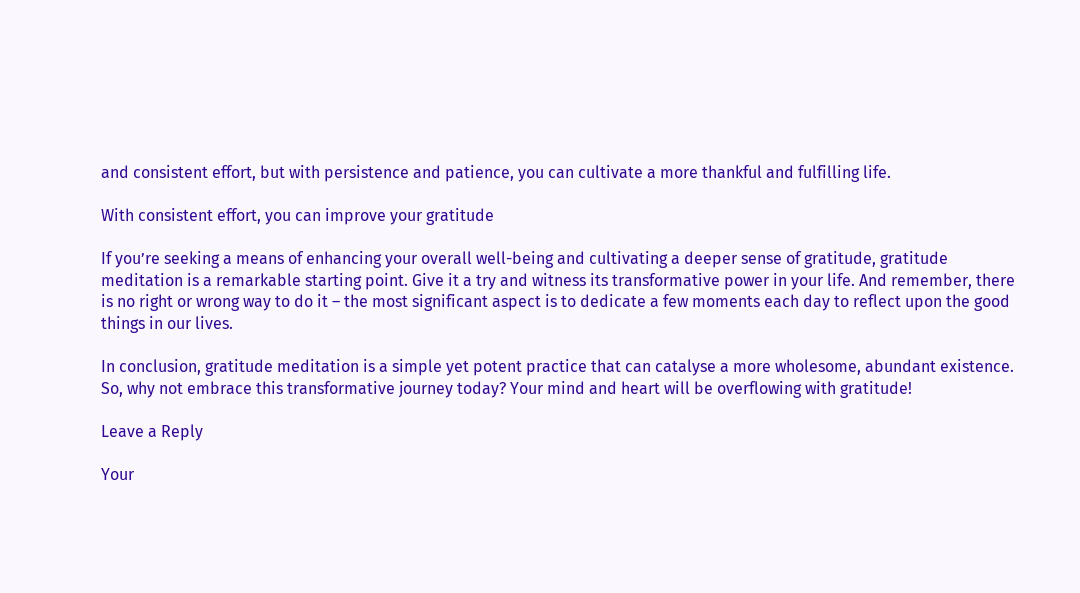and consistent effort, but with persistence and patience, you can cultivate a more thankful and fulfilling life.

With consistent effort, you can improve your gratitude

If you’re seeking a means of enhancing your overall well-being and cultivating a deeper sense of gratitude, gratitude meditation is a remarkable starting point. Give it a try and witness its transformative power in your life. And remember, there is no right or wrong way to do it – the most significant aspect is to dedicate a few moments each day to reflect upon the good things in our lives.

In conclusion, gratitude meditation is a simple yet potent practice that can catalyse a more wholesome, abundant existence. So, why not embrace this transformative journey today? Your mind and heart will be overflowing with gratitude!

Leave a Reply

Your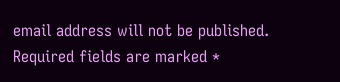email address will not be published. Required fields are marked *